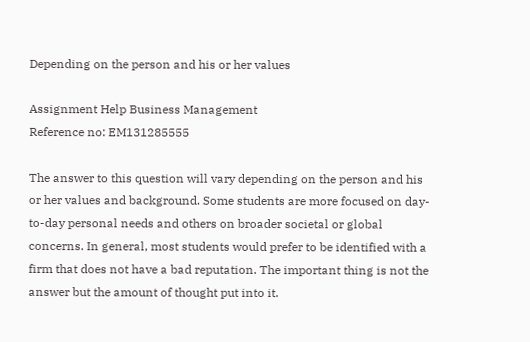Depending on the person and his or her values

Assignment Help Business Management
Reference no: EM131285555

The answer to this question will vary depending on the person and his or her values and background. Some students are more focused on day-to-day personal needs and others on broader societal or global concerns. In general, most students would prefer to be identified with a firm that does not have a bad reputation. The important thing is not the answer but the amount of thought put into it.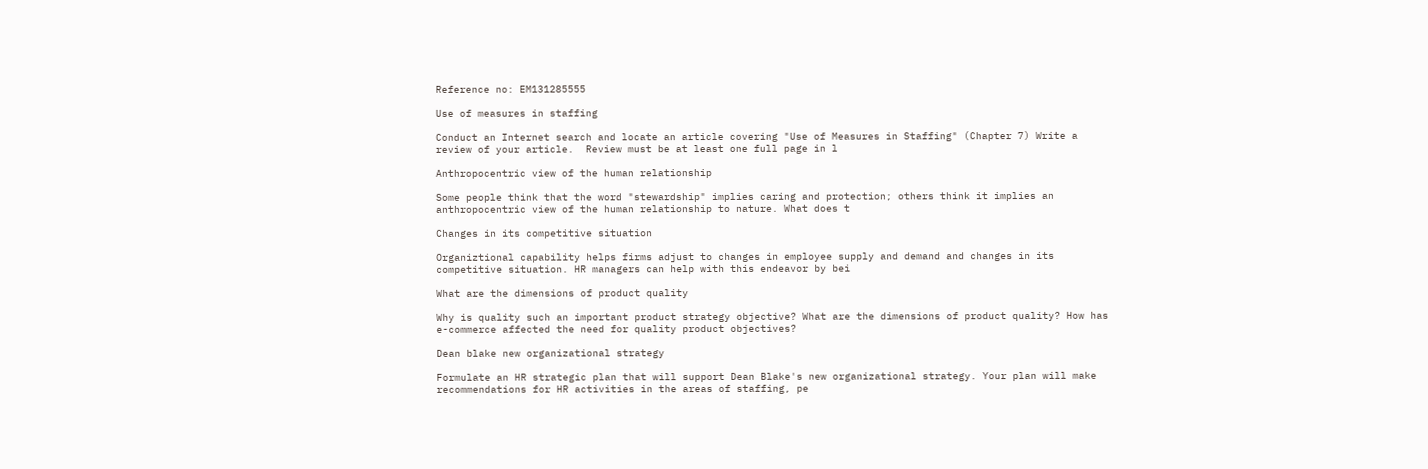Reference no: EM131285555

Use of measures in staffing

Conduct an Internet search and locate an article covering "Use of Measures in Staffing" (Chapter 7) Write a review of your article.  Review must be at least one full page in l

Anthropocentric view of the human relationship

Some people think that the word "stewardship" implies caring and protection; others think it implies an anthropocentric view of the human relationship to nature. What does t

Changes in its competitive situation

Organiztional capability helps firms adjust to changes in employee supply and demand and changes in its competitive situation. HR managers can help with this endeavor by bei

What are the dimensions of product quality

Why is quality such an important product strategy objective? What are the dimensions of product quality? How has e-commerce affected the need for quality product objectives?

Dean blake new organizational strategy

Formulate an HR strategic plan that will support Dean Blake's new organizational strategy. Your plan will make recommendations for HR activities in the areas of staffing, pe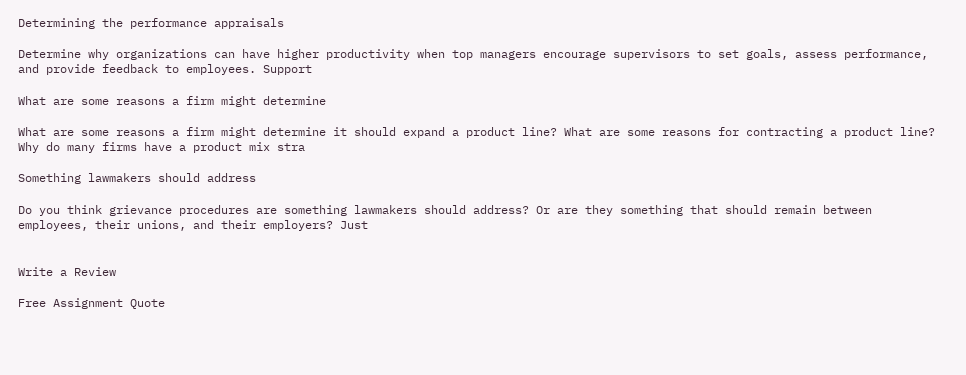Determining the performance appraisals

Determine why organizations can have higher productivity when top managers encourage supervisors to set goals, assess performance, and provide feedback to employees. Support

What are some reasons a firm might determine

What are some reasons a firm might determine it should expand a product line? What are some reasons for contracting a product line? Why do many firms have a product mix stra

Something lawmakers should address

Do you think grievance procedures are something lawmakers should address? Or are they something that should remain between employees, their unions, and their employers? Just


Write a Review

Free Assignment Quote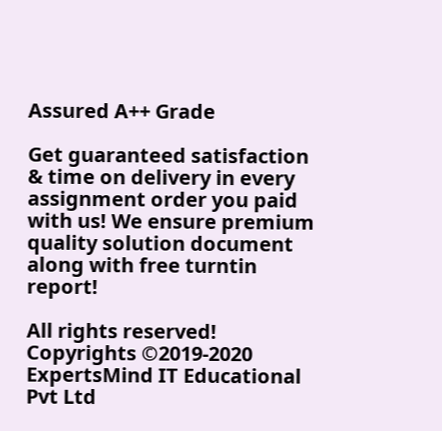Assured A++ Grade

Get guaranteed satisfaction & time on delivery in every assignment order you paid with us! We ensure premium quality solution document along with free turntin report!

All rights reserved! Copyrights ©2019-2020 ExpertsMind IT Educational Pvt Ltd